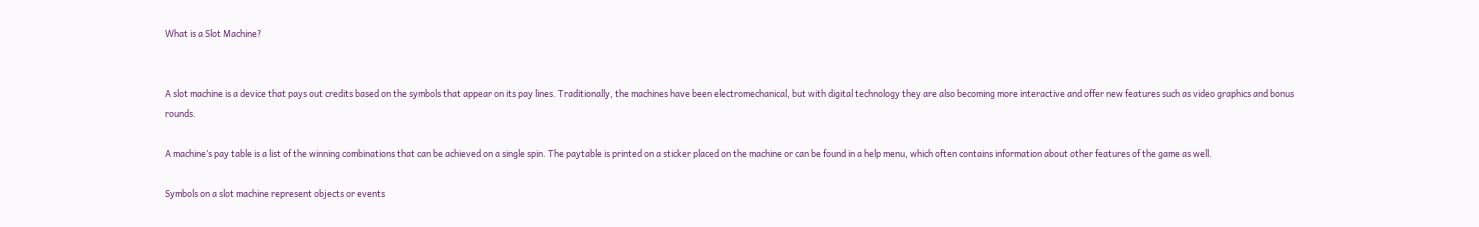What is a Slot Machine?


A slot machine is a device that pays out credits based on the symbols that appear on its pay lines. Traditionally, the machines have been electromechanical, but with digital technology they are also becoming more interactive and offer new features such as video graphics and bonus rounds.

A machine’s pay table is a list of the winning combinations that can be achieved on a single spin. The paytable is printed on a sticker placed on the machine or can be found in a help menu, which often contains information about other features of the game as well.

Symbols on a slot machine represent objects or events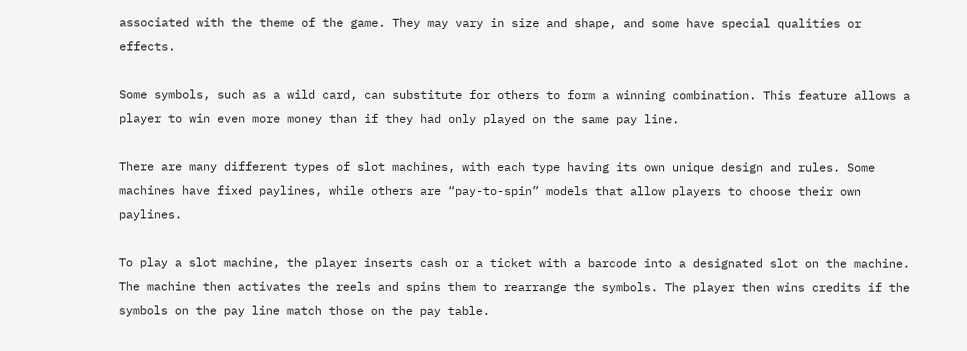associated with the theme of the game. They may vary in size and shape, and some have special qualities or effects.

Some symbols, such as a wild card, can substitute for others to form a winning combination. This feature allows a player to win even more money than if they had only played on the same pay line.

There are many different types of slot machines, with each type having its own unique design and rules. Some machines have fixed paylines, while others are “pay-to-spin” models that allow players to choose their own paylines.

To play a slot machine, the player inserts cash or a ticket with a barcode into a designated slot on the machine. The machine then activates the reels and spins them to rearrange the symbols. The player then wins credits if the symbols on the pay line match those on the pay table.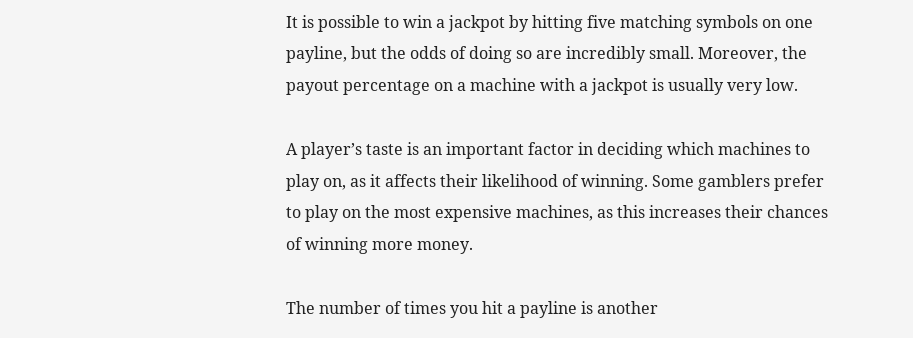It is possible to win a jackpot by hitting five matching symbols on one payline, but the odds of doing so are incredibly small. Moreover, the payout percentage on a machine with a jackpot is usually very low.

A player’s taste is an important factor in deciding which machines to play on, as it affects their likelihood of winning. Some gamblers prefer to play on the most expensive machines, as this increases their chances of winning more money.

The number of times you hit a payline is another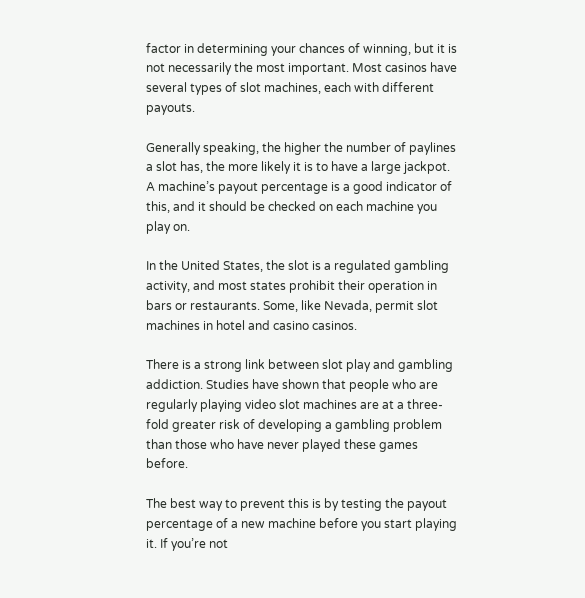factor in determining your chances of winning, but it is not necessarily the most important. Most casinos have several types of slot machines, each with different payouts.

Generally speaking, the higher the number of paylines a slot has, the more likely it is to have a large jackpot. A machine’s payout percentage is a good indicator of this, and it should be checked on each machine you play on.

In the United States, the slot is a regulated gambling activity, and most states prohibit their operation in bars or restaurants. Some, like Nevada, permit slot machines in hotel and casino casinos.

There is a strong link between slot play and gambling addiction. Studies have shown that people who are regularly playing video slot machines are at a three-fold greater risk of developing a gambling problem than those who have never played these games before.

The best way to prevent this is by testing the payout percentage of a new machine before you start playing it. If you’re not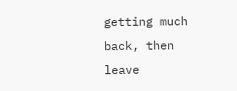getting much back, then leave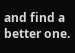and find a better one.